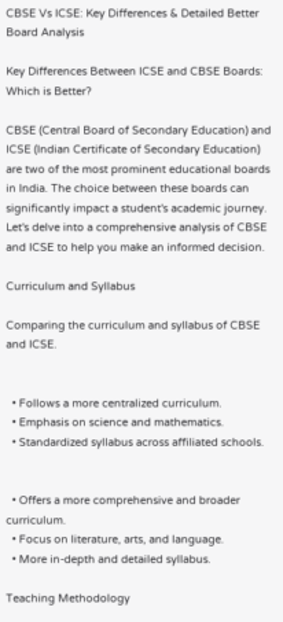CBSE Vs ICSE: Key Differences & Detailed Better Board Analysis

Key Differences Between ICSE and CBSE Boards: Which is Better?

CBSE (Central Board of Secondary Education) and ICSE (Indian Certificate of Secondary Education) are two of the most prominent educational boards in India. The choice between these boards can significantly impact a student's academic journey. Let's delve into a comprehensive analysis of CBSE and ICSE to help you make an informed decision.

Curriculum and Syllabus

Comparing the curriculum and syllabus of CBSE and ICSE.


  • Follows a more centralized curriculum.
  • Emphasis on science and mathematics.
  • Standardized syllabus across affiliated schools.


  • Offers a more comprehensive and broader curriculum.
  • Focus on literature, arts, and language.
  • More in-depth and detailed syllabus.

Teaching Methodology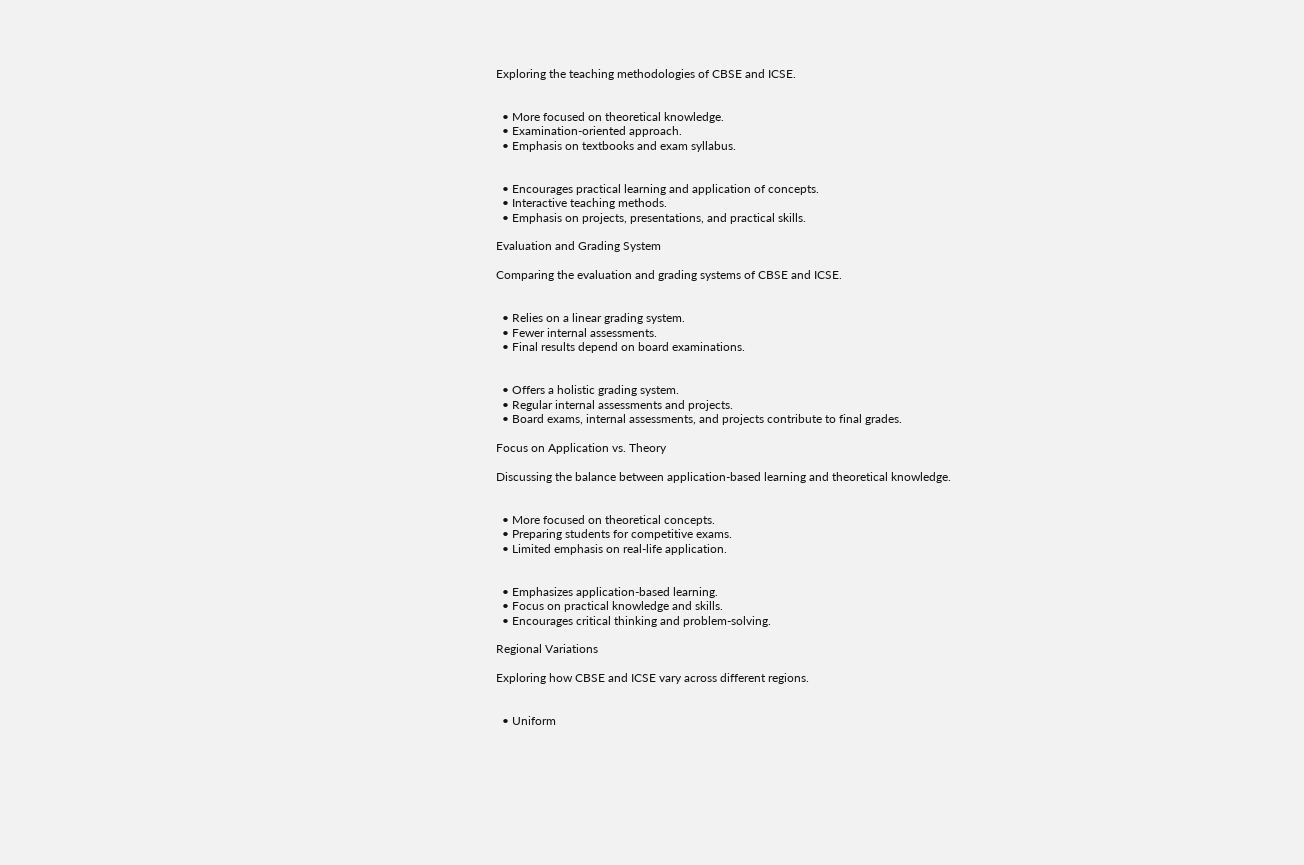Exploring the teaching methodologies of CBSE and ICSE.


  • More focused on theoretical knowledge.
  • Examination-oriented approach.
  • Emphasis on textbooks and exam syllabus.


  • Encourages practical learning and application of concepts.
  • Interactive teaching methods.
  • Emphasis on projects, presentations, and practical skills.

Evaluation and Grading System

Comparing the evaluation and grading systems of CBSE and ICSE.


  • Relies on a linear grading system.
  • Fewer internal assessments.
  • Final results depend on board examinations.


  • Offers a holistic grading system.
  • Regular internal assessments and projects.
  • Board exams, internal assessments, and projects contribute to final grades.

Focus on Application vs. Theory

Discussing the balance between application-based learning and theoretical knowledge.


  • More focused on theoretical concepts.
  • Preparing students for competitive exams.
  • Limited emphasis on real-life application.


  • Emphasizes application-based learning.
  • Focus on practical knowledge and skills.
  • Encourages critical thinking and problem-solving.

Regional Variations

Exploring how CBSE and ICSE vary across different regions.


  • Uniform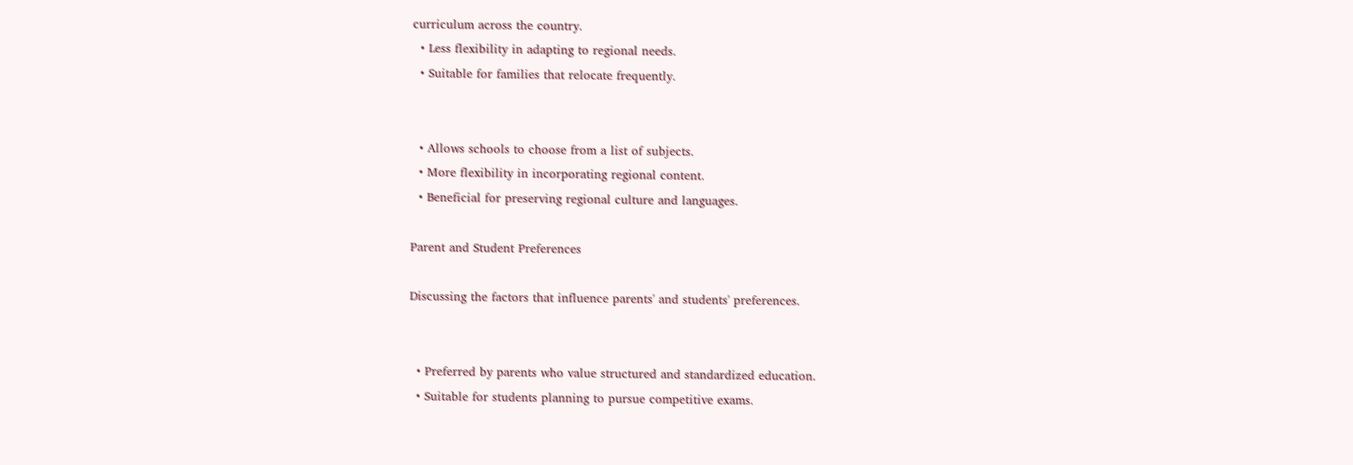curriculum across the country.
  • Less flexibility in adapting to regional needs.
  • Suitable for families that relocate frequently.


  • Allows schools to choose from a list of subjects.
  • More flexibility in incorporating regional content.
  • Beneficial for preserving regional culture and languages.

Parent and Student Preferences

Discussing the factors that influence parents' and students' preferences.


  • Preferred by parents who value structured and standardized education.
  • Suitable for students planning to pursue competitive exams.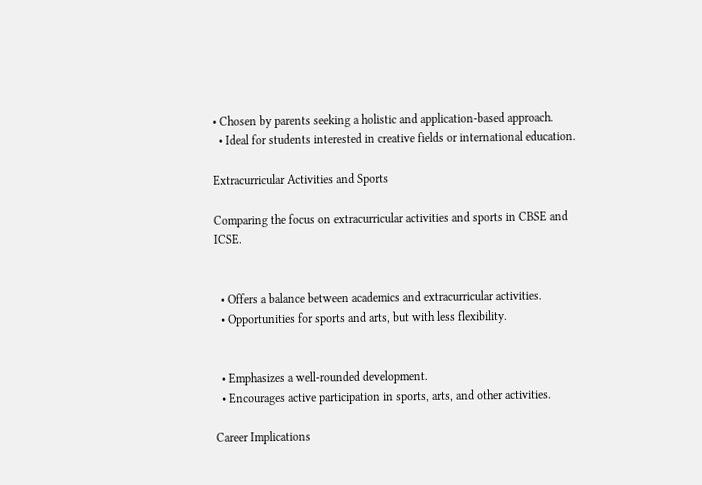• Chosen by parents seeking a holistic and application-based approach.
  • Ideal for students interested in creative fields or international education.

Extracurricular Activities and Sports

Comparing the focus on extracurricular activities and sports in CBSE and ICSE.


  • Offers a balance between academics and extracurricular activities.
  • Opportunities for sports and arts, but with less flexibility.


  • Emphasizes a well-rounded development.
  • Encourages active participation in sports, arts, and other activities.

Career Implications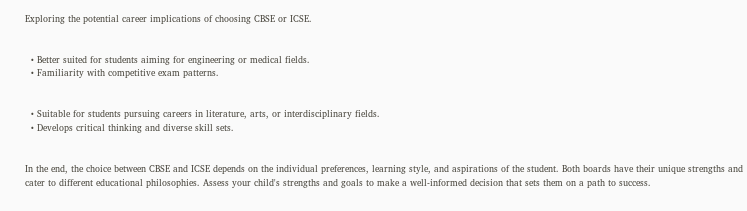Exploring the potential career implications of choosing CBSE or ICSE.


  • Better suited for students aiming for engineering or medical fields.
  • Familiarity with competitive exam patterns.


  • Suitable for students pursuing careers in literature, arts, or interdisciplinary fields.
  • Develops critical thinking and diverse skill sets.


In the end, the choice between CBSE and ICSE depends on the individual preferences, learning style, and aspirations of the student. Both boards have their unique strengths and cater to different educational philosophies. Assess your child's strengths and goals to make a well-informed decision that sets them on a path to success.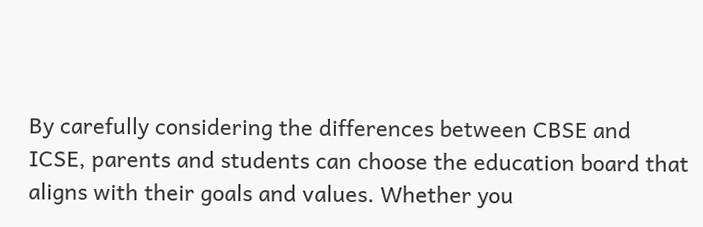By carefully considering the differences between CBSE and ICSE, parents and students can choose the education board that aligns with their goals and values. Whether you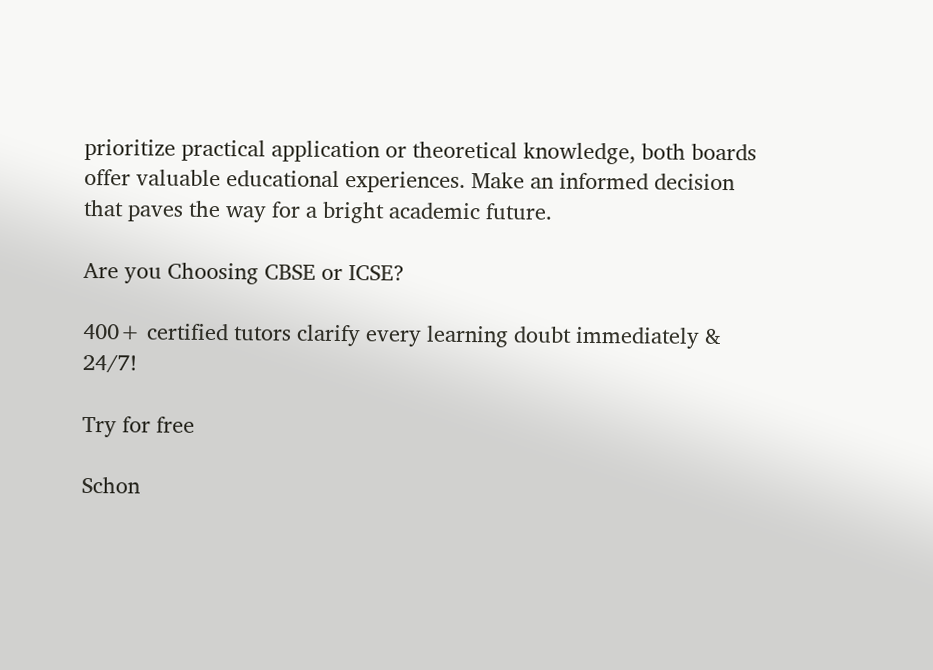prioritize practical application or theoretical knowledge, both boards offer valuable educational experiences. Make an informed decision that paves the way for a bright academic future.

Are you Choosing CBSE or ICSE?

400+ certified tutors clarify every learning doubt immediately & 24/7!

Try for free

Schon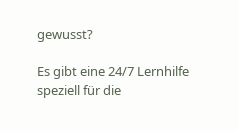gewusst?

Es gibt eine 24/7 Lernhilfe speziell für die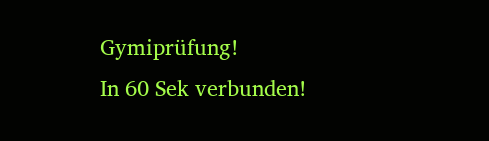Gymiprüfung!
In 60 Sek verbunden!